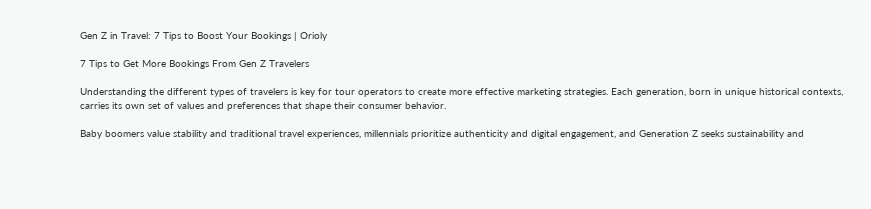Gen Z in Travel: 7 Tips to Boost Your Bookings | Orioly

7 Tips to Get More Bookings From Gen Z Travelers

Understanding the different types of travelers is key for tour operators to create more effective marketing strategies. Each generation, born in unique historical contexts, carries its own set of values and preferences that shape their consumer behavior.

Baby boomers value stability and traditional travel experiences, millennials prioritize authenticity and digital engagement, and Generation Z seeks sustainability and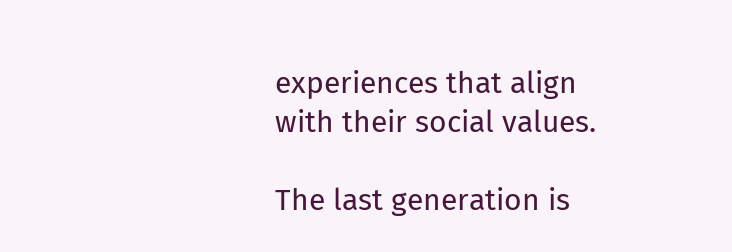experiences that align with their social values.

The last generation is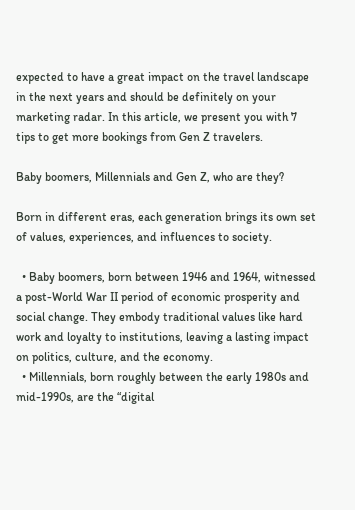expected to have a great impact on the travel landscape in the next years and should be definitely on your marketing radar. In this article, we present you with 7 tips to get more bookings from Gen Z travelers.

Baby boomers, Millennials and Gen Z, who are they?

Born in different eras, each generation brings its own set of values, experiences, and influences to society.

  • Baby boomers, born between 1946 and 1964, witnessed a post-World War II period of economic prosperity and social change. They embody traditional values like hard work and loyalty to institutions, leaving a lasting impact on politics, culture, and the economy.
  • Millennials, born roughly between the early 1980s and mid-1990s, are the “digital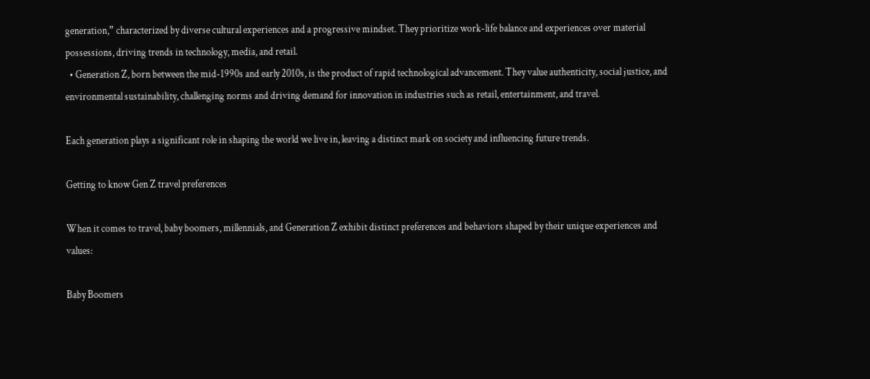generation,” characterized by diverse cultural experiences and a progressive mindset. They prioritize work-life balance and experiences over material possessions, driving trends in technology, media, and retail.
  • Generation Z, born between the mid-1990s and early 2010s, is the product of rapid technological advancement. They value authenticity, social justice, and environmental sustainability, challenging norms and driving demand for innovation in industries such as retail, entertainment, and travel.

Each generation plays a significant role in shaping the world we live in, leaving a distinct mark on society and influencing future trends.

Getting to know Gen Z travel preferences

When it comes to travel, baby boomers, millennials, and Generation Z exhibit distinct preferences and behaviors shaped by their unique experiences and values:

Baby Boomers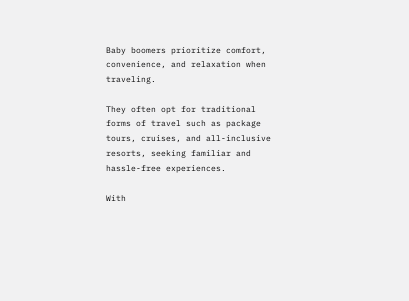Baby boomers prioritize comfort, convenience, and relaxation when traveling.

They often opt for traditional forms of travel such as package tours, cruises, and all-inclusive resorts, seeking familiar and hassle-free experiences.

With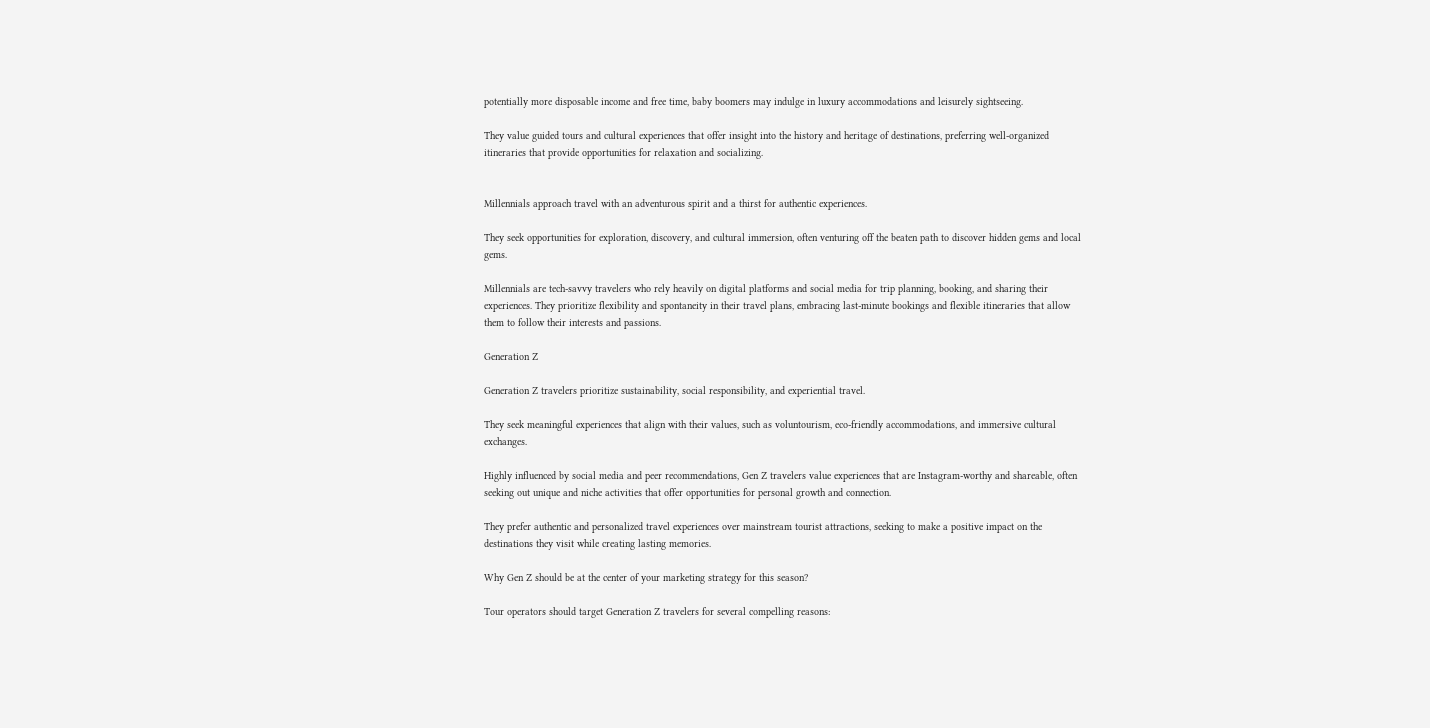potentially more disposable income and free time, baby boomers may indulge in luxury accommodations and leisurely sightseeing.

They value guided tours and cultural experiences that offer insight into the history and heritage of destinations, preferring well-organized itineraries that provide opportunities for relaxation and socializing.


Millennials approach travel with an adventurous spirit and a thirst for authentic experiences.

They seek opportunities for exploration, discovery, and cultural immersion, often venturing off the beaten path to discover hidden gems and local gems.

Millennials are tech-savvy travelers who rely heavily on digital platforms and social media for trip planning, booking, and sharing their experiences. They prioritize flexibility and spontaneity in their travel plans, embracing last-minute bookings and flexible itineraries that allow them to follow their interests and passions.

Generation Z

Generation Z travelers prioritize sustainability, social responsibility, and experiential travel.

They seek meaningful experiences that align with their values, such as voluntourism, eco-friendly accommodations, and immersive cultural exchanges.

Highly influenced by social media and peer recommendations, Gen Z travelers value experiences that are Instagram-worthy and shareable, often seeking out unique and niche activities that offer opportunities for personal growth and connection.

They prefer authentic and personalized travel experiences over mainstream tourist attractions, seeking to make a positive impact on the destinations they visit while creating lasting memories.

Why Gen Z should be at the center of your marketing strategy for this season?

Tour operators should target Generation Z travelers for several compelling reasons: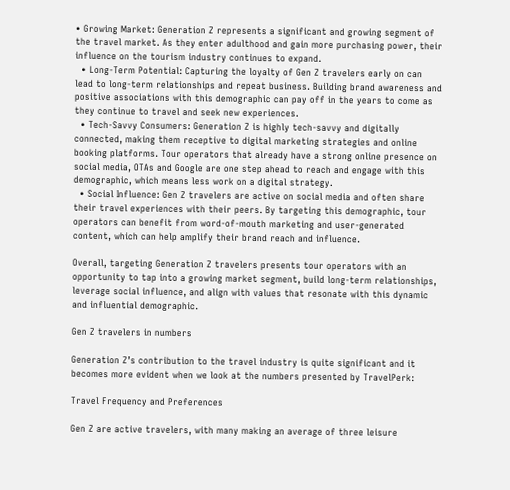• Growing Market: Generation Z represents a significant and growing segment of the travel market. As they enter adulthood and gain more purchasing power, their influence on the tourism industry continues to expand.
  • Long-Term Potential: Capturing the loyalty of Gen Z travelers early on can lead to long-term relationships and repeat business. Building brand awareness and positive associations with this demographic can pay off in the years to come as they continue to travel and seek new experiences.
  • Tech-Savvy Consumers: Generation Z is highly tech-savvy and digitally connected, making them receptive to digital marketing strategies and online booking platforms. Tour operators that already have a strong online presence on social media, OTAs and Google are one step ahead to reach and engage with this demographic, which means less work on a digital strategy.
  • Social Influence: Gen Z travelers are active on social media and often share their travel experiences with their peers. By targeting this demographic, tour operators can benefit from word-of-mouth marketing and user-generated content, which can help amplify their brand reach and influence.

Overall, targeting Generation Z travelers presents tour operators with an opportunity to tap into a growing market segment, build long-term relationships, leverage social influence, and align with values that resonate with this dynamic and influential demographic.

Gen Z travelers in numbers

Generation Z’s contribution to the travel industry is quite significant and it becomes more evident when we look at the numbers presented by TravelPerk:

Travel Frequency and Preferences

Gen Z are active travelers, with many making an average of three leisure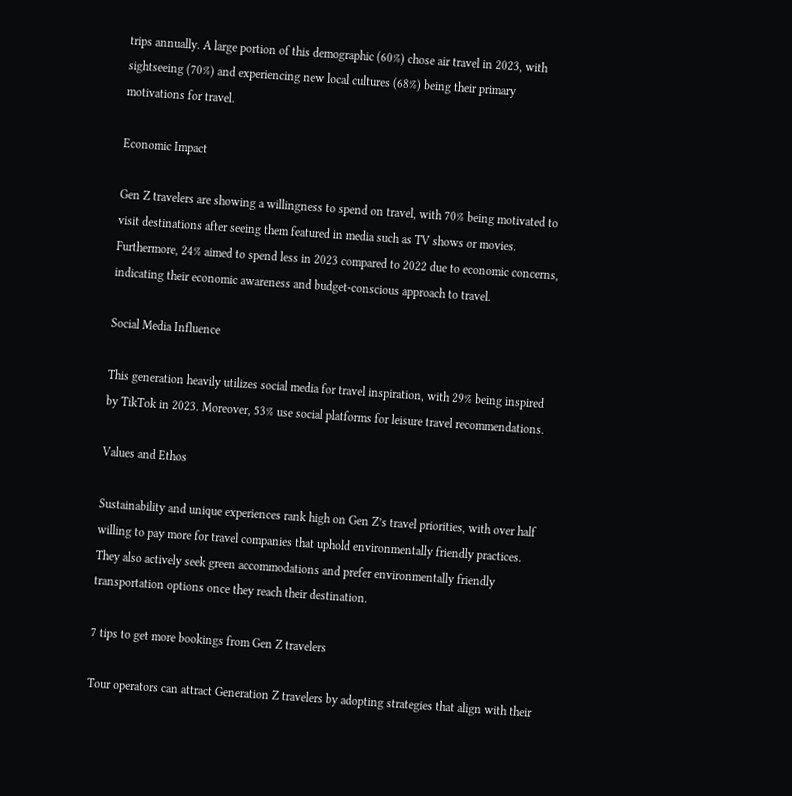trips annually. A large portion of this demographic (60%) chose air travel in 2023, with sightseeing (70%) and experiencing new local cultures (68%) being their primary motivations for travel.

Economic Impact

Gen Z travelers are showing a willingness to spend on travel, with 70% being motivated to visit destinations after seeing them featured in media such as TV shows or movies. Furthermore, 24% aimed to spend less in 2023 compared to 2022 due to economic concerns, indicating their economic awareness and budget-conscious approach to travel.

Social Media Influence

This generation heavily utilizes social media for travel inspiration, with 29% being inspired by TikTok in 2023. Moreover, 53% use social platforms for leisure travel recommendations.

Values and Ethos

Sustainability and unique experiences rank high on Gen Z’s travel priorities, with over half willing to pay more for travel companies that uphold environmentally friendly practices. They also actively seek green accommodations and prefer environmentally friendly transportation options once they reach their destination.

7 tips to get more bookings from Gen Z travelers

Tour operators can attract Generation Z travelers by adopting strategies that align with their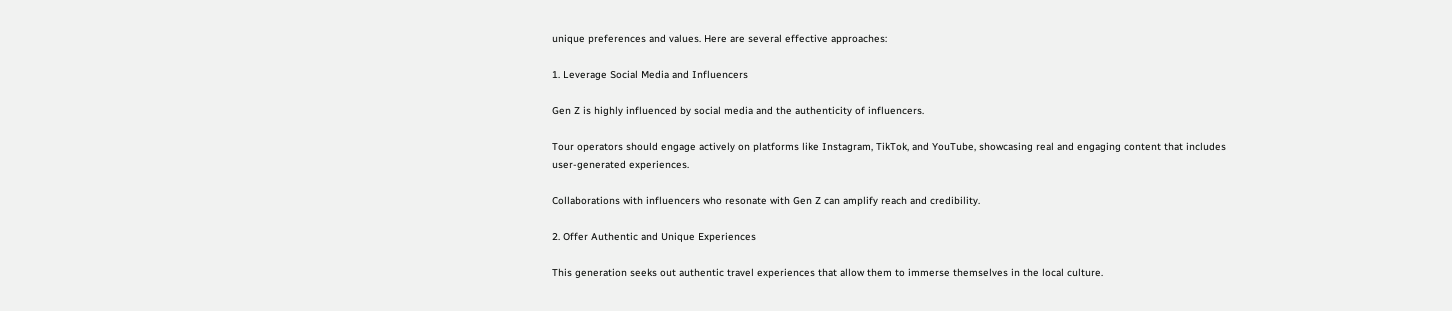unique preferences and values. Here are several effective approaches:

1. Leverage Social Media and Influencers

Gen Z is highly influenced by social media and the authenticity of influencers.

Tour operators should engage actively on platforms like Instagram, TikTok, and YouTube, showcasing real and engaging content that includes user-generated experiences.

Collaborations with influencers who resonate with Gen Z can amplify reach and credibility.

2. Offer Authentic and Unique Experiences

This generation seeks out authentic travel experiences that allow them to immerse themselves in the local culture.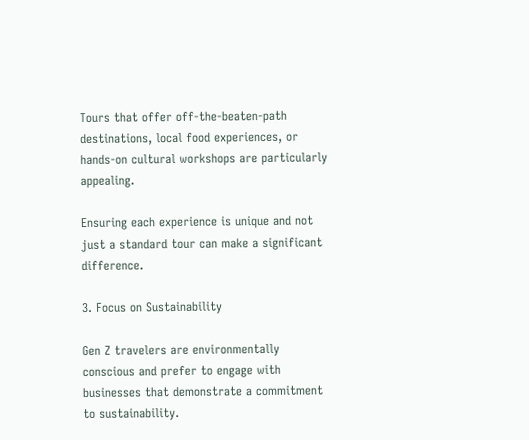Tours that offer off-the-beaten-path destinations, local food experiences, or hands-on cultural workshops are particularly appealing.

Ensuring each experience is unique and not just a standard tour can make a significant difference.

3. Focus on Sustainability

Gen Z travelers are environmentally conscious and prefer to engage with businesses that demonstrate a commitment to sustainability.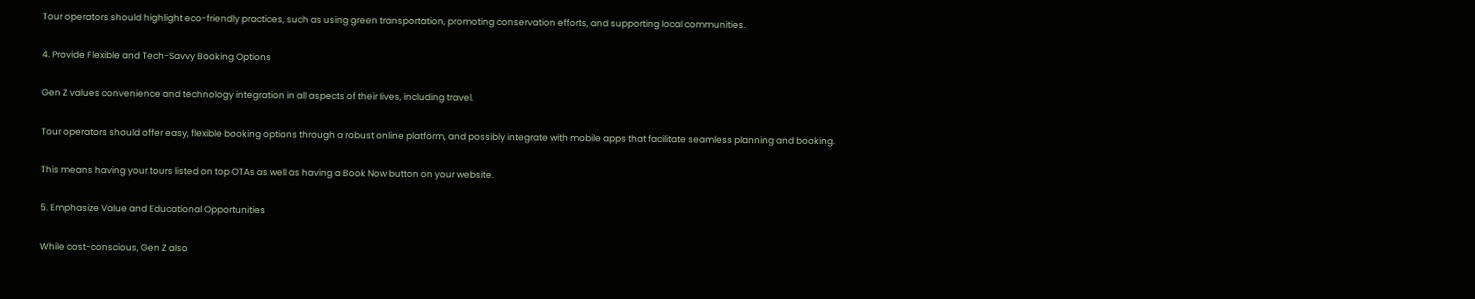Tour operators should highlight eco-friendly practices, such as using green transportation, promoting conservation efforts, and supporting local communities.

4. Provide Flexible and Tech-Savvy Booking Options

Gen Z values convenience and technology integration in all aspects of their lives, including travel.

Tour operators should offer easy, flexible booking options through a robust online platform, and possibly integrate with mobile apps that facilitate seamless planning and booking.

This means having your tours listed on top OTAs as well as having a Book Now button on your website.

5. Emphasize Value and Educational Opportunities

While cost-conscious, Gen Z also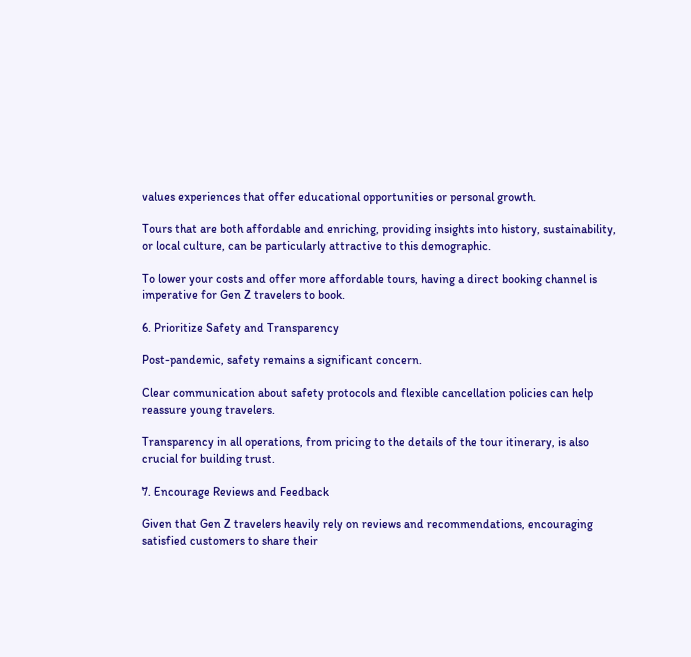values experiences that offer educational opportunities or personal growth.

Tours that are both affordable and enriching, providing insights into history, sustainability, or local culture, can be particularly attractive to this demographic.

To lower your costs and offer more affordable tours, having a direct booking channel is imperative for Gen Z travelers to book.

6. Prioritize Safety and Transparency

Post-pandemic, safety remains a significant concern.

Clear communication about safety protocols and flexible cancellation policies can help reassure young travelers.

Transparency in all operations, from pricing to the details of the tour itinerary, is also crucial for building trust.

7. Encourage Reviews and Feedback

Given that Gen Z travelers heavily rely on reviews and recommendations, encouraging satisfied customers to share their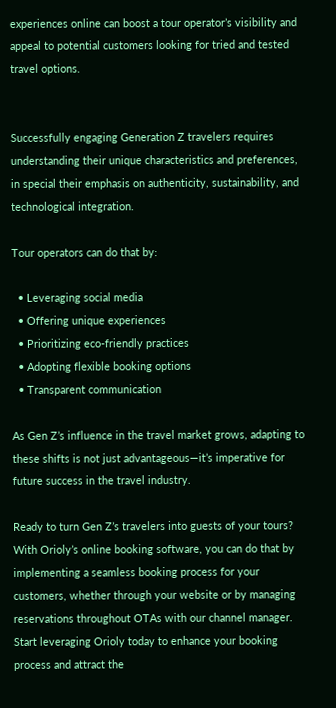experiences online can boost a tour operator’s visibility and appeal to potential customers looking for tried and tested travel options.


Successfully engaging Generation Z travelers requires understanding their unique characteristics and preferences, in special their emphasis on authenticity, sustainability, and technological integration.

Tour operators can do that by:

  • Leveraging social media
  • Offering unique experiences
  • Prioritizing eco-friendly practices
  • Adopting flexible booking options
  • Transparent communication

As Gen Z’s influence in the travel market grows, adapting to these shifts is not just advantageous—it’s imperative for future success in the travel industry.

Ready to turn Gen Z’s travelers into guests of your tours? With Orioly’s online booking software, you can do that by implementing a seamless booking process for your customers, whether through your website or by managing reservations throughout OTAs with our channel manager. Start leveraging Orioly today to enhance your booking process and attract the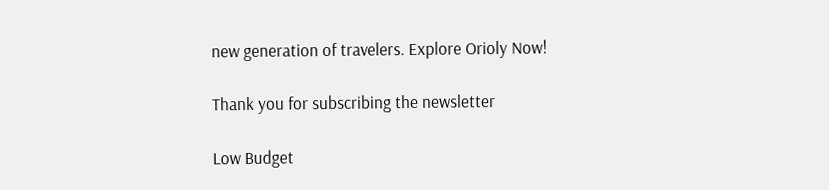new generation of travelers. Explore Orioly Now!

Thank you for subscribing the newsletter

Low Budget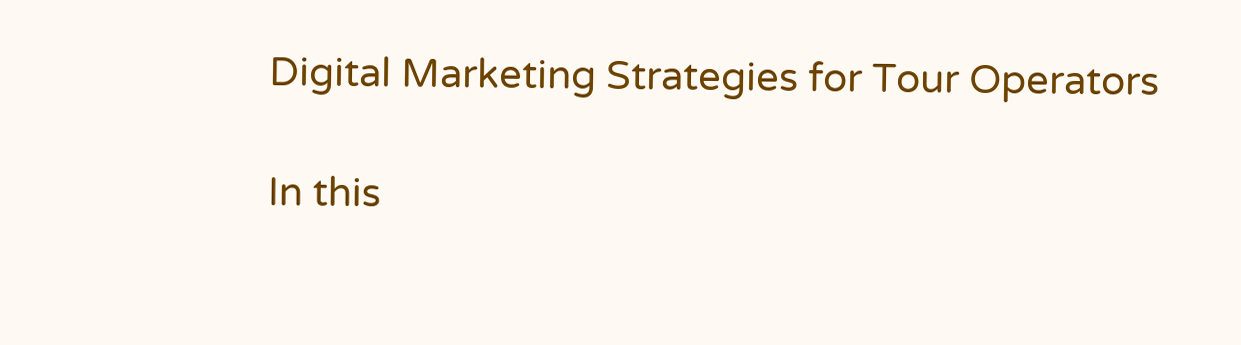Digital Marketing Strategies for Tour Operators

In this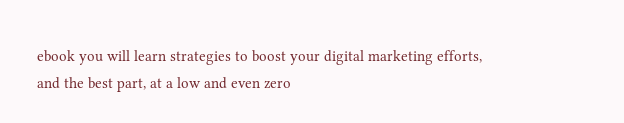ebook you will learn strategies to boost your digital marketing efforts, and the best part, at a low and even zero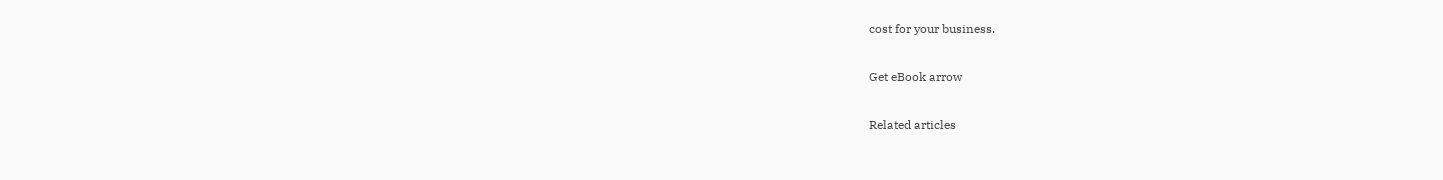cost for your business.

Get eBook arrow

Related articles